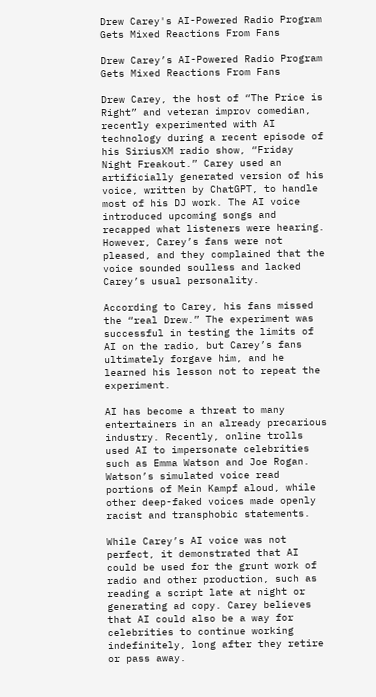Drew Carey's AI-Powered Radio Program Gets Mixed Reactions From Fans

Drew Carey’s AI-Powered Radio Program Gets Mixed Reactions From Fans

Drew Carey, the host of “The Price is Right” and veteran improv comedian, recently experimented with AI technology during a recent episode of his SiriusXM radio show, “Friday Night Freakout.” Carey used an artificially generated version of his voice, written by ChatGPT, to handle most of his DJ work. The AI voice introduced upcoming songs and recapped what listeners were hearing. However, Carey’s fans were not pleased, and they complained that the voice sounded soulless and lacked Carey’s usual personality.

According to Carey, his fans missed the “real Drew.” The experiment was successful in testing the limits of AI on the radio, but Carey’s fans ultimately forgave him, and he learned his lesson not to repeat the experiment.

AI has become a threat to many entertainers in an already precarious industry. Recently, online trolls used AI to impersonate celebrities such as Emma Watson and Joe Rogan. Watson’s simulated voice read portions of Mein Kampf aloud, while other deep-faked voices made openly racist and transphobic statements.

While Carey’s AI voice was not perfect, it demonstrated that AI could be used for the grunt work of radio and other production, such as reading a script late at night or generating ad copy. Carey believes that AI could also be a way for celebrities to continue working indefinitely, long after they retire or pass away.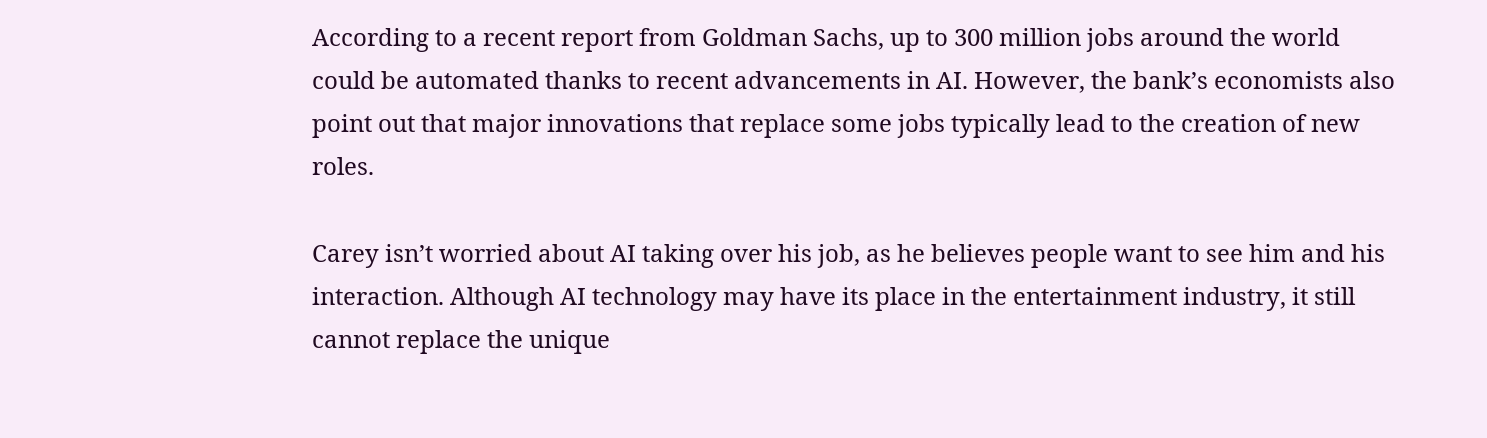According to a recent report from Goldman Sachs, up to 300 million jobs around the world could be automated thanks to recent advancements in AI. However, the bank’s economists also point out that major innovations that replace some jobs typically lead to the creation of new roles.

Carey isn’t worried about AI taking over his job, as he believes people want to see him and his interaction. Although AI technology may have its place in the entertainment industry, it still cannot replace the unique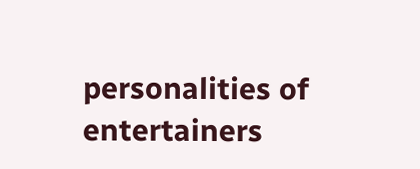personalities of entertainers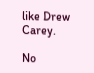like Drew Carey.

No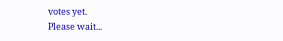votes yet.
Please wait...